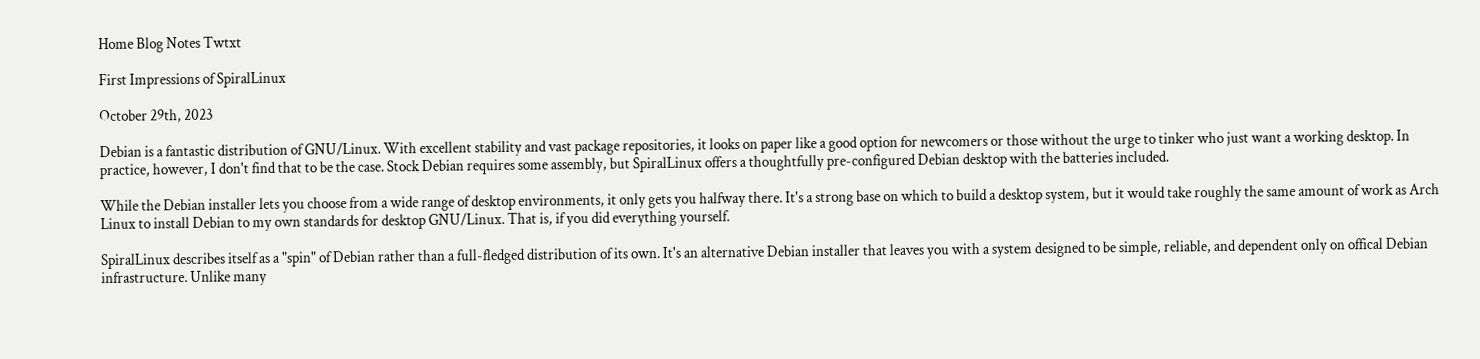Home Blog Notes Twtxt

First Impressions of SpiralLinux

October 29th, 2023

Debian is a fantastic distribution of GNU/Linux. With excellent stability and vast package repositories, it looks on paper like a good option for newcomers or those without the urge to tinker who just want a working desktop. In practice, however, I don't find that to be the case. Stock Debian requires some assembly, but SpiralLinux offers a thoughtfully pre-configured Debian desktop with the batteries included.

While the Debian installer lets you choose from a wide range of desktop environments, it only gets you halfway there. It's a strong base on which to build a desktop system, but it would take roughly the same amount of work as Arch Linux to install Debian to my own standards for desktop GNU/Linux. That is, if you did everything yourself.

SpiralLinux describes itself as a "spin" of Debian rather than a full-fledged distribution of its own. It's an alternative Debian installer that leaves you with a system designed to be simple, reliable, and dependent only on offical Debian infrastructure. Unlike many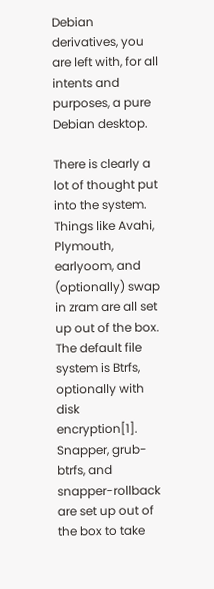Debian derivatives, you are left with, for all intents and purposes, a pure Debian desktop.

There is clearly a lot of thought put into the system. Things like Avahi, Plymouth, earlyoom, and (optionally) swap in zram are all set up out of the box. The default file system is Btrfs, optionally with disk encryption[1]. Snapper, grub-btrfs, and snapper-rollback are set up out of the box to take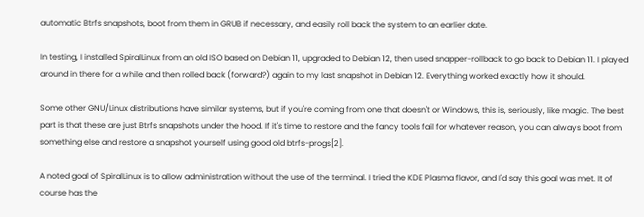automatic Btrfs snapshots, boot from them in GRUB if necessary, and easily roll back the system to an earlier date.

In testing, I installed SpiralLinux from an old ISO based on Debian 11, upgraded to Debian 12, then used snapper-rollback to go back to Debian 11. I played around in there for a while and then rolled back (forward?) again to my last snapshot in Debian 12. Everything worked exactly how it should.

Some other GNU/Linux distributions have similar systems, but if you're coming from one that doesn't or Windows, this is, seriously, like magic. The best part is that these are just Btrfs snapshots under the hood. If it's time to restore and the fancy tools fail for whatever reason, you can always boot from something else and restore a snapshot yourself using good old btrfs-progs[2].

A noted goal of SpiralLinux is to allow administration without the use of the terminal. I tried the KDE Plasma flavor, and I'd say this goal was met. It of course has the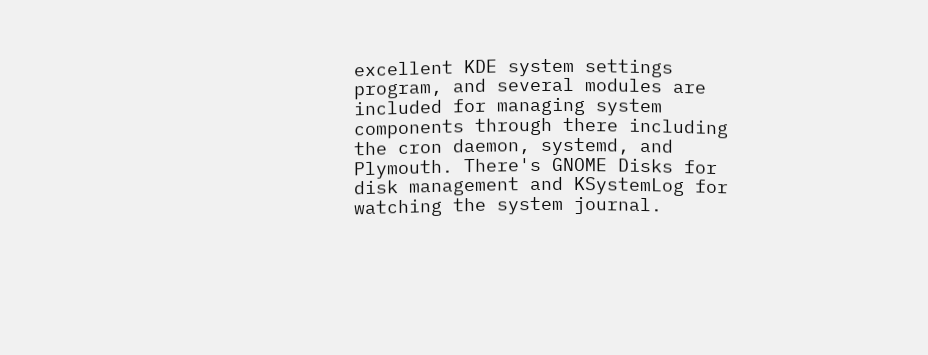excellent KDE system settings program, and several modules are included for managing system components through there including the cron daemon, systemd, and Plymouth. There's GNOME Disks for disk management and KSystemLog for watching the system journal.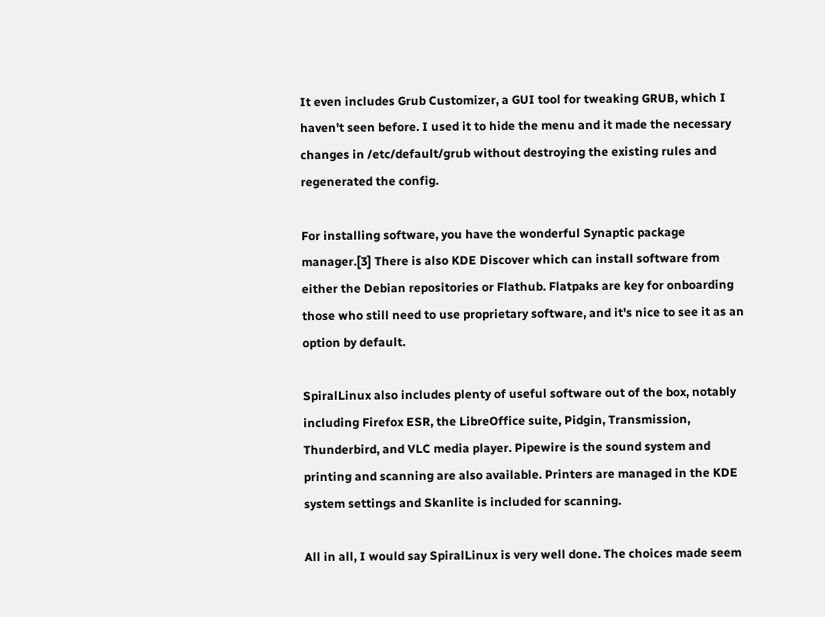It even includes Grub Customizer, a GUI tool for tweaking GRUB, which I haven't seen before. I used it to hide the menu and it made the necessary changes in /etc/default/grub without destroying the existing rules and regenerated the config.

For installing software, you have the wonderful Synaptic package manager.[3] There is also KDE Discover which can install software from either the Debian repositories or Flathub. Flatpaks are key for onboarding those who still need to use proprietary software, and it's nice to see it as an option by default.

SpiralLinux also includes plenty of useful software out of the box, notably including Firefox ESR, the LibreOffice suite, Pidgin, Transmission, Thunderbird, and VLC media player. Pipewire is the sound system and printing and scanning are also available. Printers are managed in the KDE system settings and Skanlite is included for scanning.

All in all, I would say SpiralLinux is very well done. The choices made seem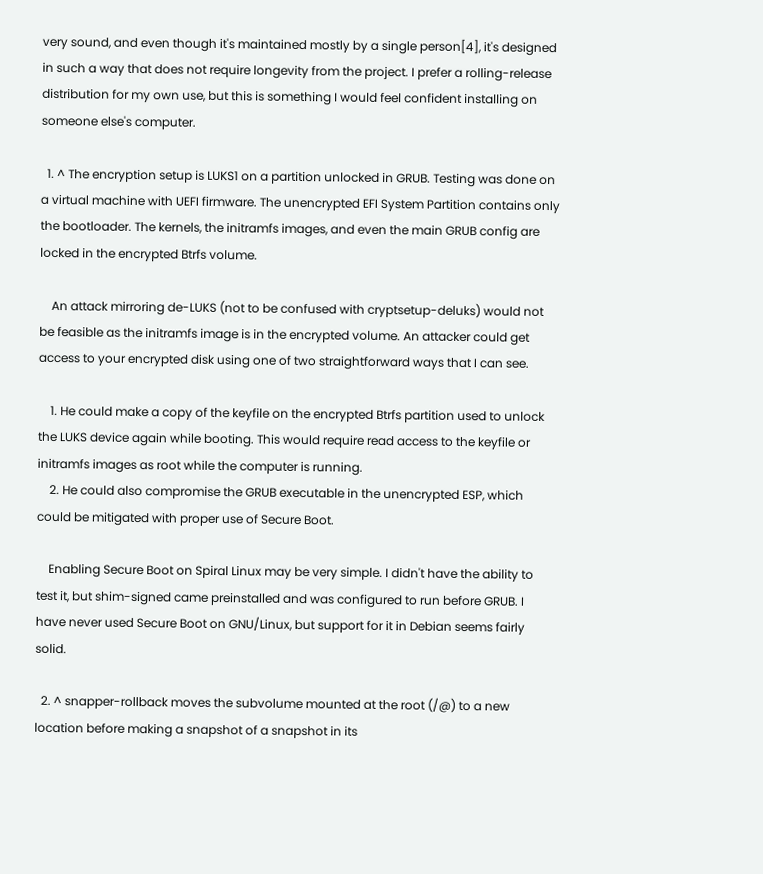very sound, and even though it's maintained mostly by a single person[4], it's designed in such a way that does not require longevity from the project. I prefer a rolling-release distribution for my own use, but this is something I would feel confident installing on someone else's computer.

  1. ^ The encryption setup is LUKS1 on a partition unlocked in GRUB. Testing was done on a virtual machine with UEFI firmware. The unencrypted EFI System Partition contains only the bootloader. The kernels, the initramfs images, and even the main GRUB config are locked in the encrypted Btrfs volume.

    An attack mirroring de-LUKS (not to be confused with cryptsetup-deluks) would not be feasible as the initramfs image is in the encrypted volume. An attacker could get access to your encrypted disk using one of two straightforward ways that I can see.

    1. He could make a copy of the keyfile on the encrypted Btrfs partition used to unlock the LUKS device again while booting. This would require read access to the keyfile or initramfs images as root while the computer is running.
    2. He could also compromise the GRUB executable in the unencrypted ESP, which could be mitigated with proper use of Secure Boot.

    Enabling Secure Boot on Spiral Linux may be very simple. I didn't have the ability to test it, but shim-signed came preinstalled and was configured to run before GRUB. I have never used Secure Boot on GNU/Linux, but support for it in Debian seems fairly solid.

  2. ^ snapper-rollback moves the subvolume mounted at the root (/@) to a new location before making a snapshot of a snapshot in its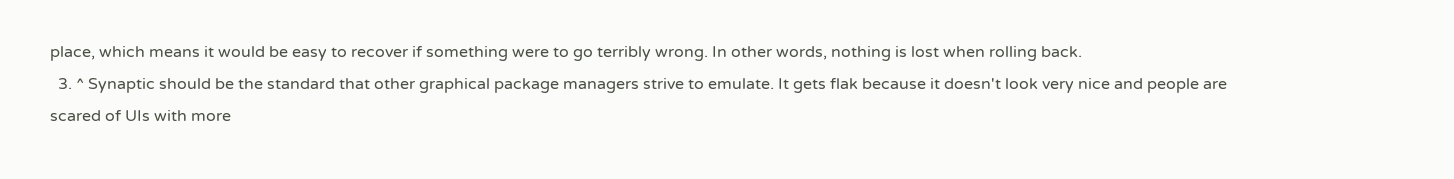place, which means it would be easy to recover if something were to go terribly wrong. In other words, nothing is lost when rolling back.
  3. ^ Synaptic should be the standard that other graphical package managers strive to emulate. It gets flak because it doesn't look very nice and people are scared of UIs with more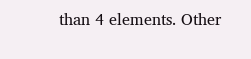than 4 elements. Other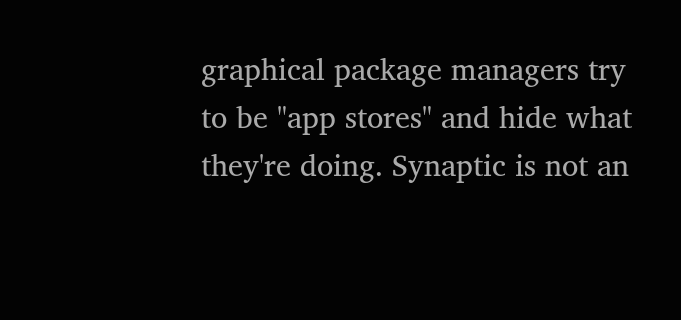graphical package managers try to be "app stores" and hide what they're doing. Synaptic is not an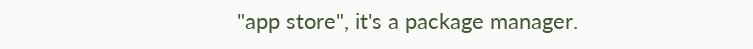"app store", it's a package manager.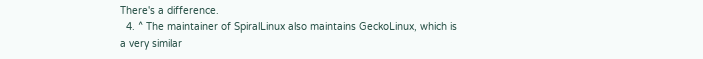There's a difference.
  4. ^ The maintainer of SpiralLinux also maintains GeckoLinux, which is a very similar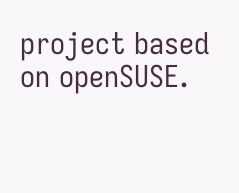project based on openSUSE.